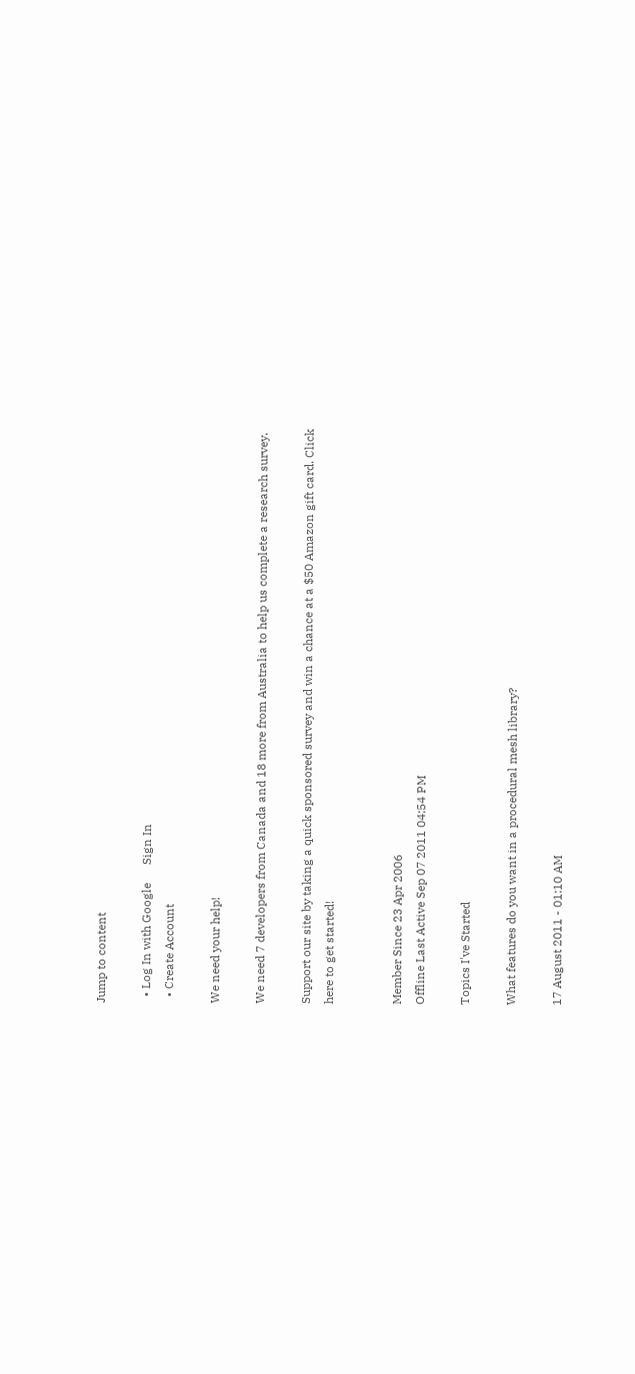Jump to content

  • Log In with Google      Sign In
  • Create Account

We need your help!

We need 7 developers from Canada and 18 more from Australia to help us complete a research survey.

Support our site by taking a quick sponsored survey and win a chance at a $50 Amazon gift card. Click here to get started!


Member Since 23 Apr 2006
Offline Last Active Sep 07 2011 04:54 PM

Topics I've Started

What features do you want in a procedural mesh library?

17 August 2011 - 01:10 AM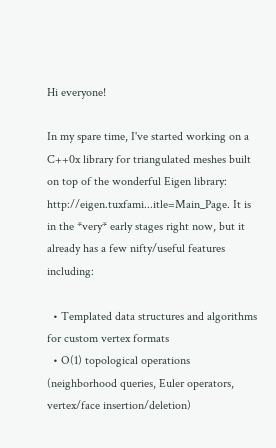Hi everyone!

In my spare time, I've started working on a C++0x library for triangulated meshes built on top of the wonderful Eigen library: http://eigen.tuxfami...itle=Main_Page. It is in the *very* early stages right now, but it already has a few nifty/useful features including:

  • Templated data structures and algorithms for custom vertex formats
  • O(1) topological operations (neighborhood queries, Euler operators, vertex/face insertion/deletion)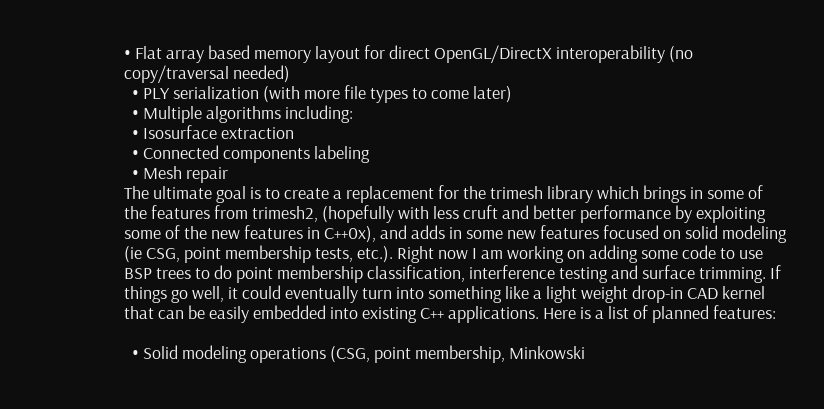• Flat array based memory layout for direct OpenGL/DirectX interoperability (no copy/traversal needed)
  • PLY serialization (with more file types to come later)
  • Multiple algorithms including:
  • Isosurface extraction
  • Connected components labeling
  • Mesh repair
The ultimate goal is to create a replacement for the trimesh library which brings in some of the features from trimesh2, (hopefully with less cruft and better performance by exploiting some of the new features in C++0x), and adds in some new features focused on solid modeling (ie CSG, point membership tests, etc.). Right now I am working on adding some code to use BSP trees to do point membership classification, interference testing and surface trimming. If things go well, it could eventually turn into something like a light weight drop-in CAD kernel that can be easily embedded into existing C++ applications. Here is a list of planned features:

  • Solid modeling operations (CSG, point membership, Minkowski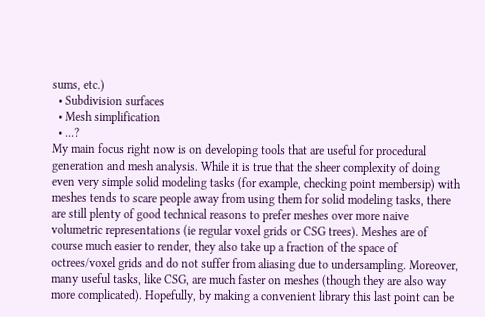sums, etc.)
  • Subdivision surfaces
  • Mesh simplification
  • ...?
My main focus right now is on developing tools that are useful for procedural generation and mesh analysis. While it is true that the sheer complexity of doing even very simple solid modeling tasks (for example, checking point membersip) with meshes tends to scare people away from using them for solid modeling tasks, there are still plenty of good technical reasons to prefer meshes over more naive volumetric representations (ie regular voxel grids or CSG trees). Meshes are of course much easier to render, they also take up a fraction of the space of octrees/voxel grids and do not suffer from aliasing due to undersampling. Moreover, many useful tasks, like CSG, are much faster on meshes (though they are also way more complicated). Hopefully, by making a convenient library this last point can be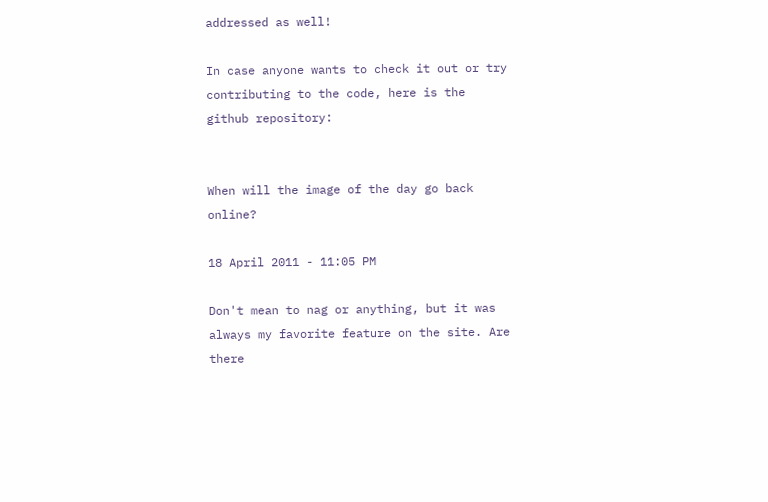addressed as well!

In case anyone wants to check it out or try contributing to the code, here is the github repository:


When will the image of the day go back online?

18 April 2011 - 11:05 PM

Don't mean to nag or anything, but it was always my favorite feature on the site. Are there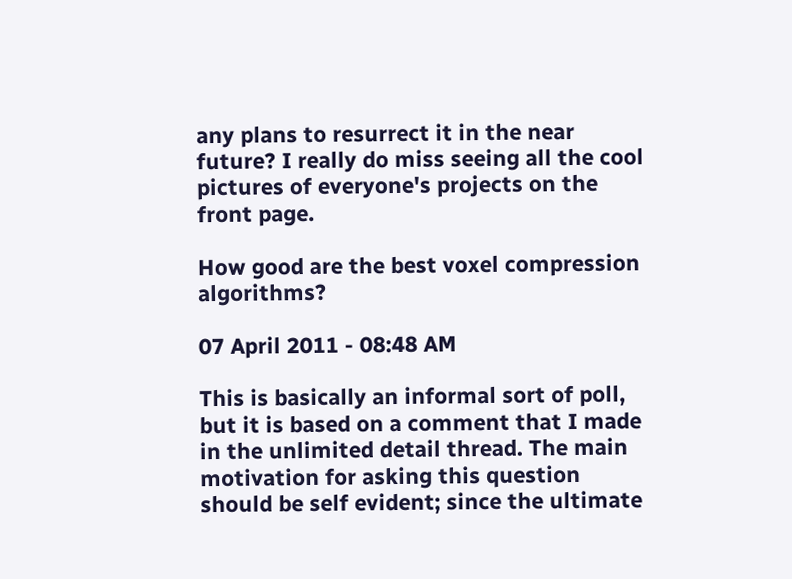any plans to resurrect it in the near future? I really do miss seeing all the cool pictures of everyone's projects on the front page.

How good are the best voxel compression algorithms?

07 April 2011 - 08:48 AM

This is basically an informal sort of poll, but it is based on a comment that I made in the unlimited detail thread. The main motivation for asking this question should be self evident; since the ultimate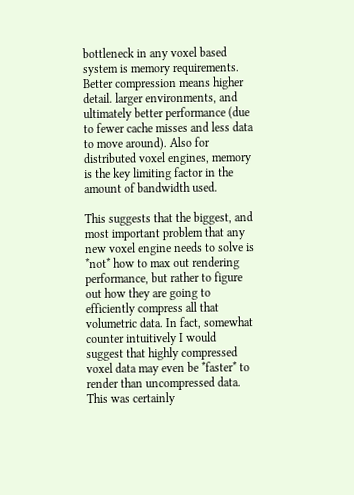bottleneck in any voxel based system is memory requirements. Better compression means higher detail. larger environments, and ultimately better performance (due to fewer cache misses and less data to move around). Also for distributed voxel engines, memory is the key limiting factor in the amount of bandwidth used.

This suggests that the biggest, and most important problem that any new voxel engine needs to solve is *not* how to max out rendering performance, but rather to figure out how they are going to efficiently compress all that volumetric data. In fact, somewhat counter intuitively I would suggest that highly compressed voxel data may even be *faster* to render than uncompressed data. This was certainly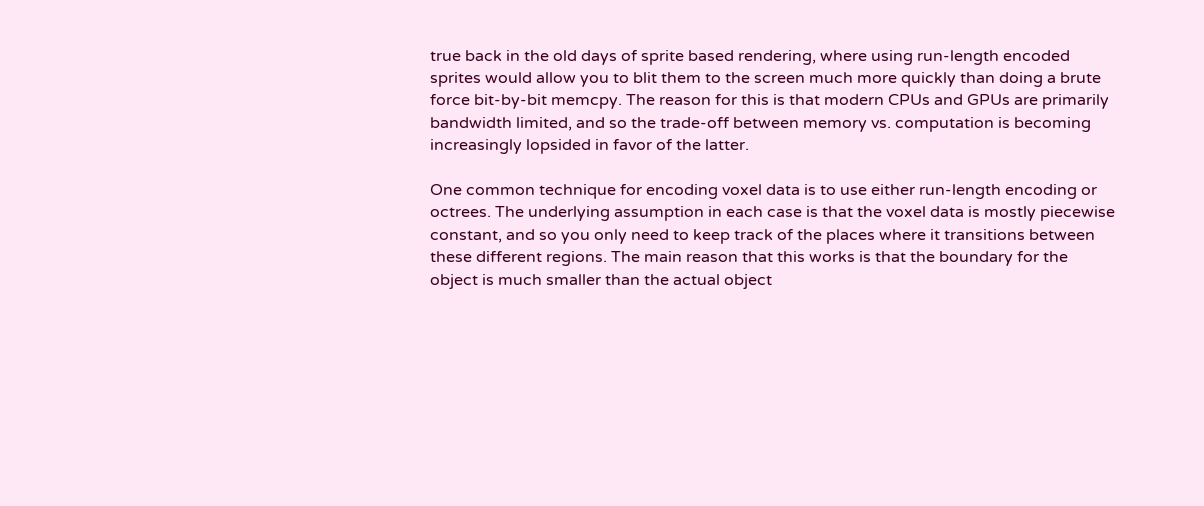true back in the old days of sprite based rendering, where using run-length encoded sprites would allow you to blit them to the screen much more quickly than doing a brute force bit-by-bit memcpy. The reason for this is that modern CPUs and GPUs are primarily bandwidth limited, and so the trade-off between memory vs. computation is becoming increasingly lopsided in favor of the latter.

One common technique for encoding voxel data is to use either run-length encoding or octrees. The underlying assumption in each case is that the voxel data is mostly piecewise constant, and so you only need to keep track of the places where it transitions between these different regions. The main reason that this works is that the boundary for the object is much smaller than the actual object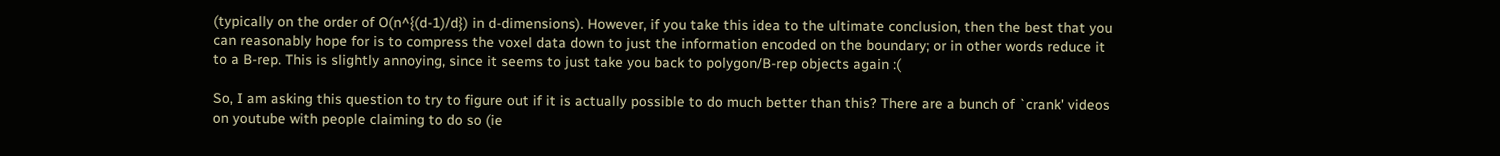(typically on the order of O(n^{(d-1)/d}) in d-dimensions). However, if you take this idea to the ultimate conclusion, then the best that you can reasonably hope for is to compress the voxel data down to just the information encoded on the boundary; or in other words reduce it to a B-rep. This is slightly annoying, since it seems to just take you back to polygon/B-rep objects again :(

So, I am asking this question to try to figure out if it is actually possible to do much better than this? There are a bunch of `crank' videos on youtube with people claiming to do so (ie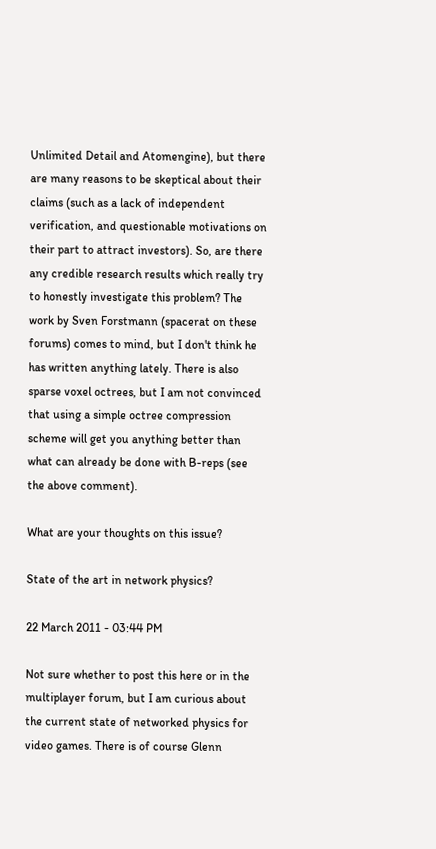Unlimited Detail and Atomengine), but there are many reasons to be skeptical about their claims (such as a lack of independent verification, and questionable motivations on their part to attract investors). So, are there any credible research results which really try to honestly investigate this problem? The work by Sven Forstmann (spacerat on these forums) comes to mind, but I don't think he has written anything lately. There is also sparse voxel octrees, but I am not convinced that using a simple octree compression scheme will get you anything better than what can already be done with B-reps (see the above comment).

What are your thoughts on this issue?

State of the art in network physics?

22 March 2011 - 03:44 PM

Not sure whether to post this here or in the multiplayer forum, but I am curious about the current state of networked physics for video games. There is of course Glenn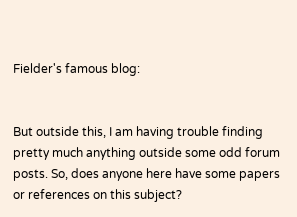Fielder's famous blog:


But outside this, I am having trouble finding pretty much anything outside some odd forum posts. So, does anyone here have some papers or references on this subject?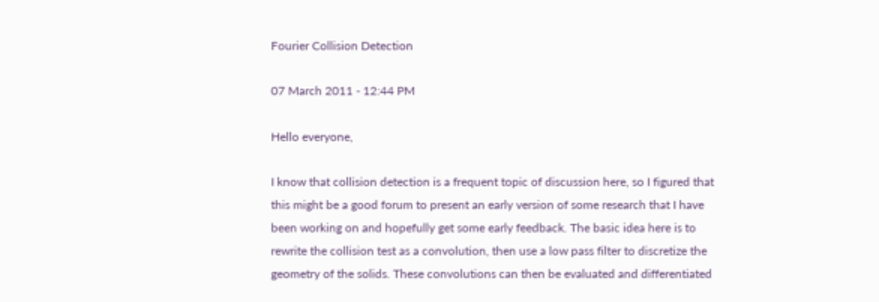Fourier Collision Detection

07 March 2011 - 12:44 PM

Hello everyone,

I know that collision detection is a frequent topic of discussion here, so I figured that this might be a good forum to present an early version of some research that I have been working on and hopefully get some early feedback. The basic idea here is to rewrite the collision test as a convolution, then use a low pass filter to discretize the geometry of the solids. These convolutions can then be evaluated and differentiated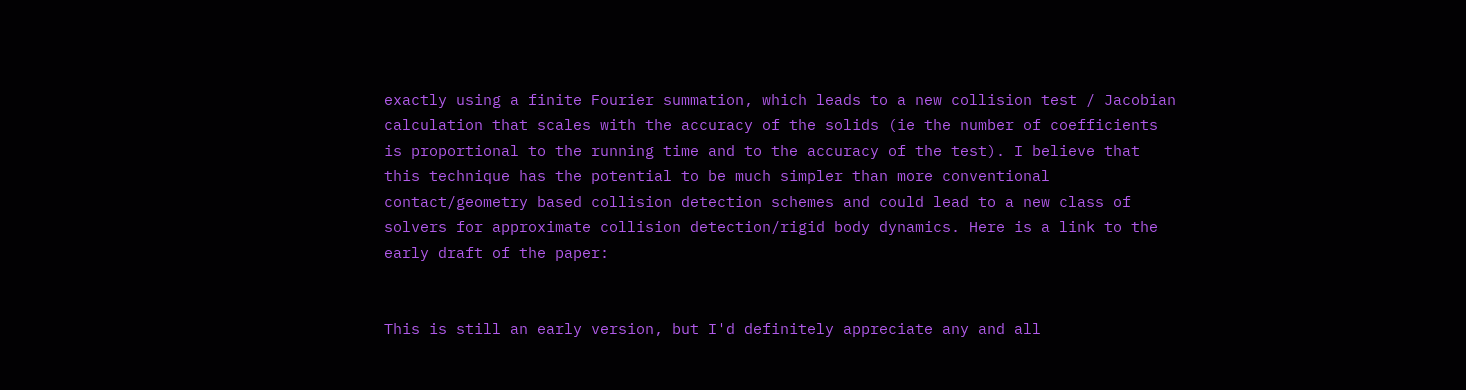exactly using a finite Fourier summation, which leads to a new collision test / Jacobian calculation that scales with the accuracy of the solids (ie the number of coefficients is proportional to the running time and to the accuracy of the test). I believe that this technique has the potential to be much simpler than more conventional contact/geometry based collision detection schemes and could lead to a new class of solvers for approximate collision detection/rigid body dynamics. Here is a link to the early draft of the paper:


This is still an early version, but I'd definitely appreciate any and all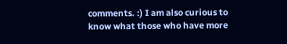comments. :) I am also curious to know what those who have more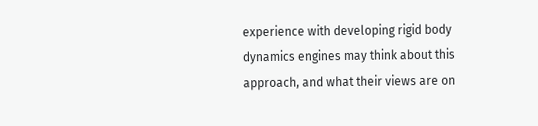experience with developing rigid body dynamics engines may think about this approach, and what their views are on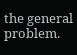the general problem.